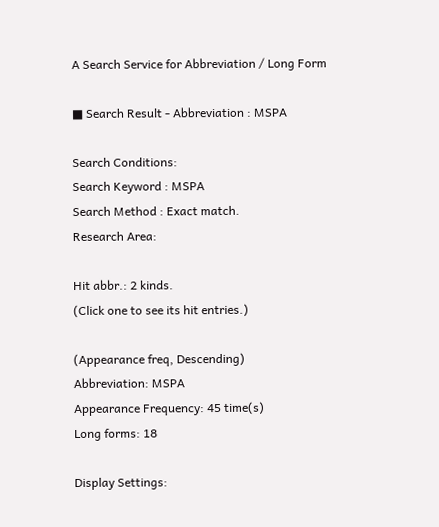A Search Service for Abbreviation / Long Form

■ Search Result - Abbreviation : MSPA

Search Conditions:
Search Keyword : MSPA
Search Method : Exact match.
Research Area:

Hit abbr.: 2 kinds.
(Click one to see its hit entries.)

(Appearance freq, Descending)
Abbreviation: MSPA
Appearance Frequency: 45 time(s)
Long forms: 18

Display Settings: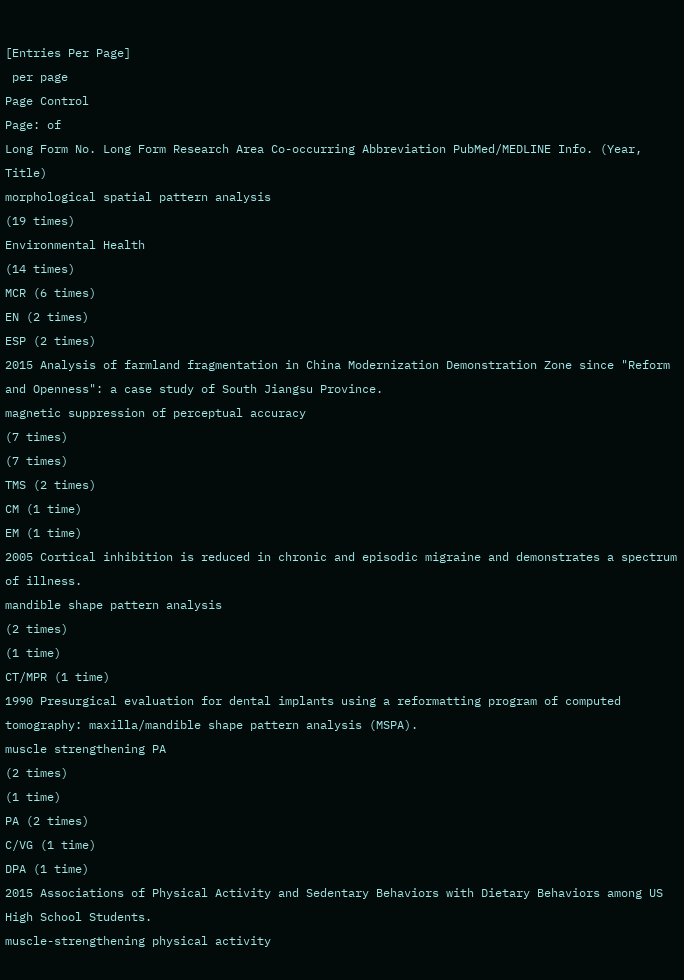[Entries Per Page]
 per page
Page Control
Page: of
Long Form No. Long Form Research Area Co-occurring Abbreviation PubMed/MEDLINE Info. (Year, Title)
morphological spatial pattern analysis
(19 times)
Environmental Health
(14 times)
MCR (6 times)
EN (2 times)
ESP (2 times)
2015 Analysis of farmland fragmentation in China Modernization Demonstration Zone since "Reform and Openness": a case study of South Jiangsu Province.
magnetic suppression of perceptual accuracy
(7 times)
(7 times)
TMS (2 times)
CM (1 time)
EM (1 time)
2005 Cortical inhibition is reduced in chronic and episodic migraine and demonstrates a spectrum of illness.
mandible shape pattern analysis
(2 times)
(1 time)
CT/MPR (1 time)
1990 Presurgical evaluation for dental implants using a reformatting program of computed tomography: maxilla/mandible shape pattern analysis (MSPA).
muscle strengthening PA
(2 times)
(1 time)
PA (2 times)
C/VG (1 time)
DPA (1 time)
2015 Associations of Physical Activity and Sedentary Behaviors with Dietary Behaviors among US High School Students.
muscle-strengthening physical activity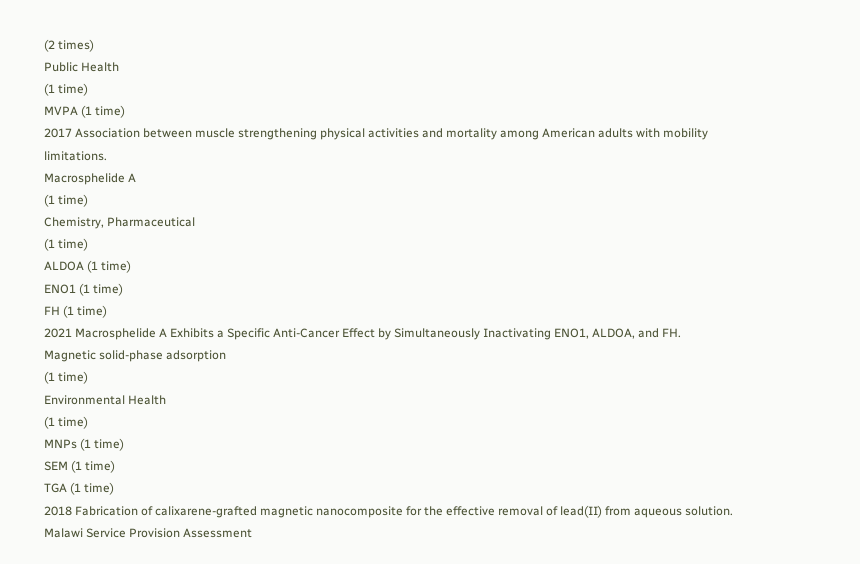(2 times)
Public Health
(1 time)
MVPA (1 time)
2017 Association between muscle strengthening physical activities and mortality among American adults with mobility limitations.
Macrosphelide A
(1 time)
Chemistry, Pharmaceutical
(1 time)
ALDOA (1 time)
ENO1 (1 time)
FH (1 time)
2021 Macrosphelide A Exhibits a Specific Anti-Cancer Effect by Simultaneously Inactivating ENO1, ALDOA, and FH.
Magnetic solid-phase adsorption
(1 time)
Environmental Health
(1 time)
MNPs (1 time)
SEM (1 time)
TGA (1 time)
2018 Fabrication of calixarene-grafted magnetic nanocomposite for the effective removal of lead(II) from aqueous solution.
Malawi Service Provision Assessment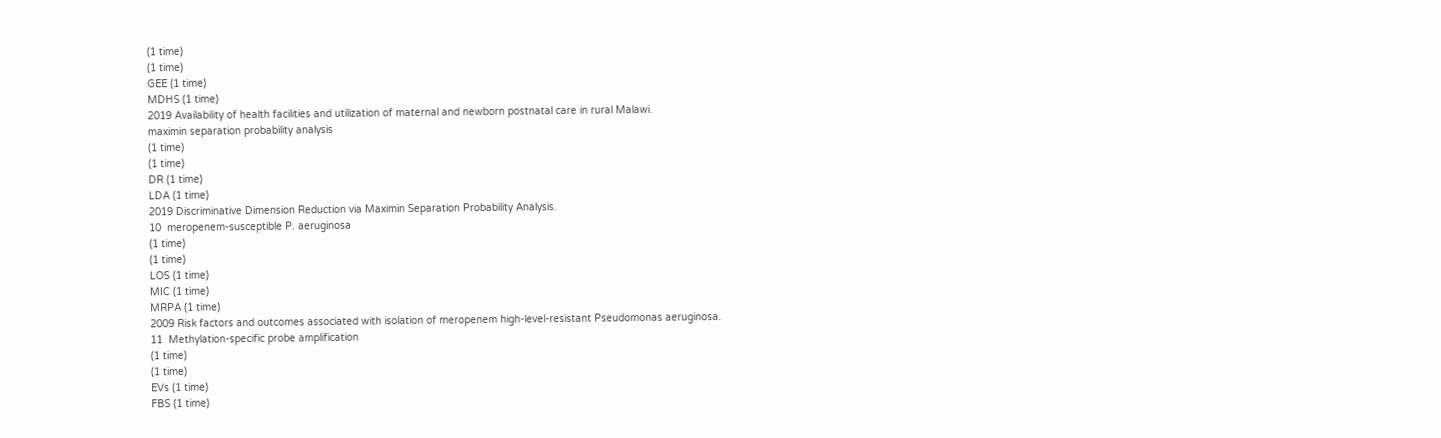(1 time)
(1 time)
GEE (1 time)
MDHS (1 time)
2019 Availability of health facilities and utilization of maternal and newborn postnatal care in rural Malawi.
maximin separation probability analysis
(1 time)
(1 time)
DR (1 time)
LDA (1 time)
2019 Discriminative Dimension Reduction via Maximin Separation Probability Analysis.
10  meropenem-susceptible P. aeruginosa
(1 time)
(1 time)
LOS (1 time)
MIC (1 time)
MRPA (1 time)
2009 Risk factors and outcomes associated with isolation of meropenem high-level-resistant Pseudomonas aeruginosa.
11  Methylation-specific probe amplification
(1 time)
(1 time)
EVs (1 time)
FBS (1 time)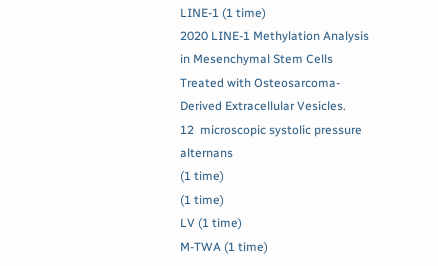LINE-1 (1 time)
2020 LINE-1 Methylation Analysis in Mesenchymal Stem Cells Treated with Osteosarcoma-Derived Extracellular Vesicles.
12  microscopic systolic pressure alternans
(1 time)
(1 time)
LV (1 time)
M-TWA (1 time)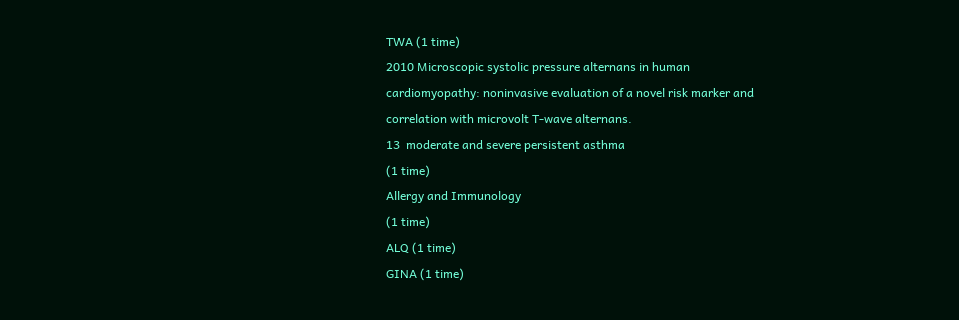TWA (1 time)
2010 Microscopic systolic pressure alternans in human cardiomyopathy: noninvasive evaluation of a novel risk marker and correlation with microvolt T-wave alternans.
13  moderate and severe persistent asthma
(1 time)
Allergy and Immunology
(1 time)
ALQ (1 time)
GINA (1 time)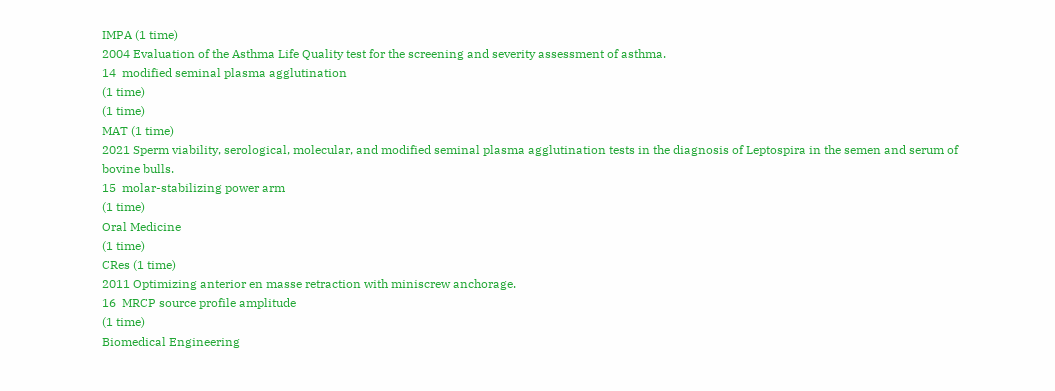IMPA (1 time)
2004 Evaluation of the Asthma Life Quality test for the screening and severity assessment of asthma.
14  modified seminal plasma agglutination
(1 time)
(1 time)
MAT (1 time)
2021 Sperm viability, serological, molecular, and modified seminal plasma agglutination tests in the diagnosis of Leptospira in the semen and serum of bovine bulls.
15  molar-stabilizing power arm
(1 time)
Oral Medicine
(1 time)
CRes (1 time)
2011 Optimizing anterior en masse retraction with miniscrew anchorage.
16  MRCP source profile amplitude
(1 time)
Biomedical Engineering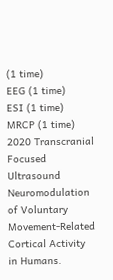(1 time)
EEG (1 time)
ESI (1 time)
MRCP (1 time)
2020 Transcranial Focused Ultrasound Neuromodulation of Voluntary Movement-Related Cortical Activity in Humans.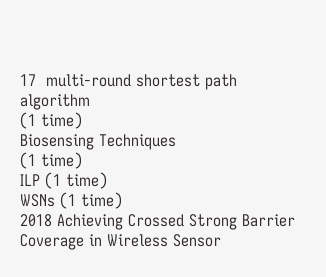17  multi-round shortest path algorithm
(1 time)
Biosensing Techniques
(1 time)
ILP (1 time)
WSNs (1 time)
2018 Achieving Crossed Strong Barrier Coverage in Wireless Sensor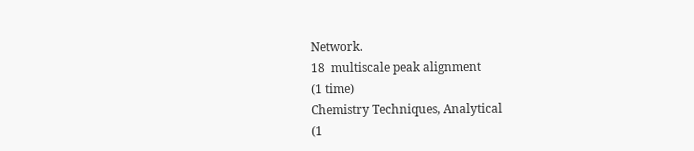Network.
18  multiscale peak alignment
(1 time)
Chemistry Techniques, Analytical
(1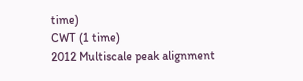time)
CWT (1 time)
2012 Multiscale peak alignment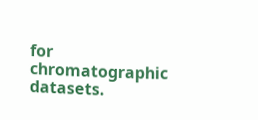for chromatographic datasets.